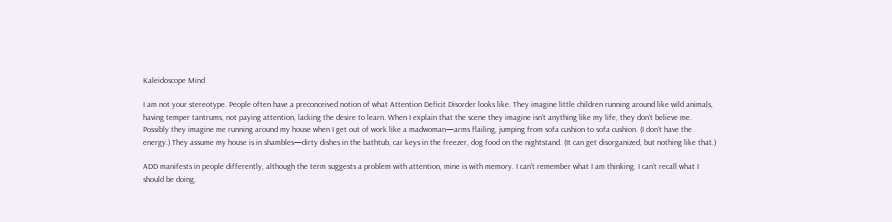Kaleidoscope Mind

I am not your stereotype. People often have a preconceived notion of what Attention Deficit Disorder looks like. They imagine little children running around like wild animals, having temper tantrums, not paying attention, lacking the desire to learn. When I explain that the scene they imagine isn’t anything like my life, they don’t believe me. Possibly they imagine me running around my house when I get out of work like a madwoman—arms flailing, jumping from sofa cushion to sofa cushion. (I don’t have the energy.) They assume my house is in shambles—dirty dishes in the bathtub, car keys in the freezer, dog food on the nightstand. (It can get disorganized, but nothing like that.)

ADD manifests in people differently, although the term suggests a problem with attention, mine is with memory. I can’t remember what I am thinking. I can’t recall what I should be doing,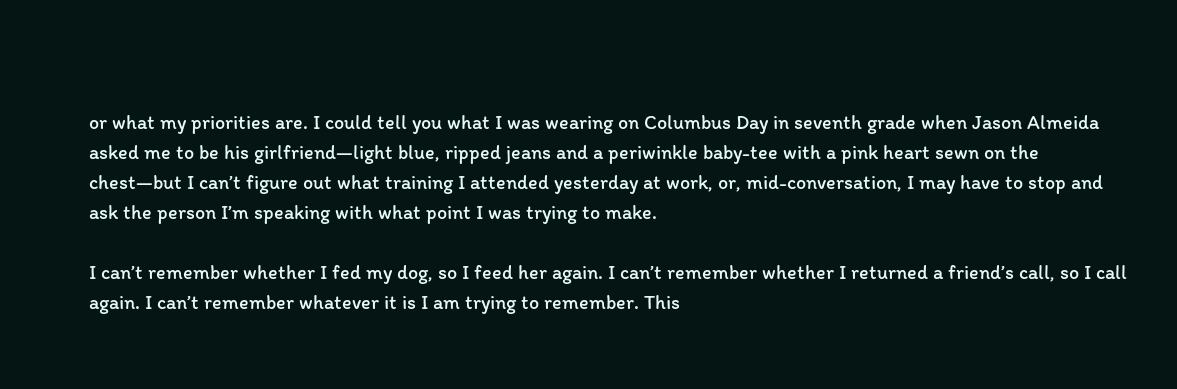or what my priorities are. I could tell you what I was wearing on Columbus Day in seventh grade when Jason Almeida asked me to be his girlfriend—light blue, ripped jeans and a periwinkle baby-tee with a pink heart sewn on the chest—but I can’t figure out what training I attended yesterday at work, or, mid-conversation, I may have to stop and ask the person I’m speaking with what point I was trying to make.

I can’t remember whether I fed my dog, so I feed her again. I can’t remember whether I returned a friend’s call, so I call again. I can’t remember whatever it is I am trying to remember. This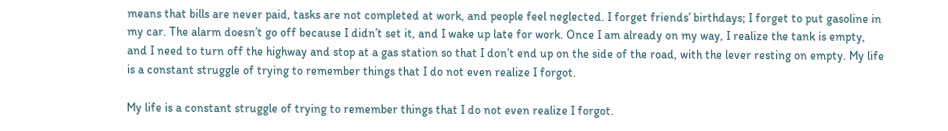means that bills are never paid, tasks are not completed at work, and people feel neglected. I forget friends’ birthdays; I forget to put gasoline in my car. The alarm doesn’t go off because I didn’t set it, and I wake up late for work. Once I am already on my way, I realize the tank is empty, and I need to turn off the highway and stop at a gas station so that I don’t end up on the side of the road, with the lever resting on empty. My life is a constant struggle of trying to remember things that I do not even realize I forgot.

My life is a constant struggle of trying to remember things that I do not even realize I forgot.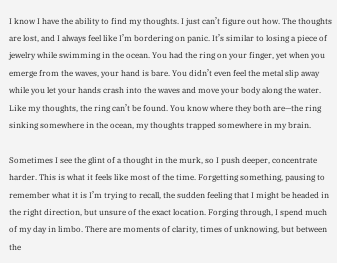I know I have the ability to find my thoughts. I just can’t figure out how. The thoughts are lost, and I always feel like I’m bordering on panic. It’s similar to losing a piece of jewelry while swimming in the ocean. You had the ring on your finger, yet when you emerge from the waves, your hand is bare. You didn’t even feel the metal slip away while you let your hands crash into the waves and move your body along the water. Like my thoughts, the ring can’t be found. You know where they both are—the ring sinking somewhere in the ocean, my thoughts trapped somewhere in my brain.

Sometimes I see the glint of a thought in the murk, so I push deeper, concentrate harder. This is what it feels like most of the time. Forgetting something, pausing to remember what it is I’m trying to recall, the sudden feeling that I might be headed in the right direction, but unsure of the exact location. Forging through, I spend much of my day in limbo. There are moments of clarity, times of unknowing, but between the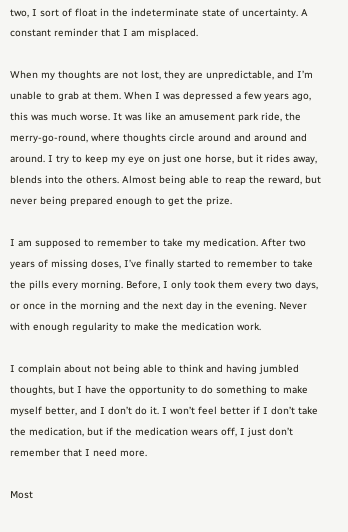two, I sort of float in the indeterminate state of uncertainty. A constant reminder that I am misplaced.

When my thoughts are not lost, they are unpredictable, and I’m unable to grab at them. When I was depressed a few years ago, this was much worse. It was like an amusement park ride, the merry-go-round, where thoughts circle around and around and around. I try to keep my eye on just one horse, but it rides away, blends into the others. Almost being able to reap the reward, but never being prepared enough to get the prize.

I am supposed to remember to take my medication. After two years of missing doses, I’ve finally started to remember to take the pills every morning. Before, I only took them every two days, or once in the morning and the next day in the evening. Never with enough regularity to make the medication work.

I complain about not being able to think and having jumbled thoughts, but I have the opportunity to do something to make myself better, and I don’t do it. I won’t feel better if I don’t take the medication, but if the medication wears off, I just don’t remember that I need more.

Most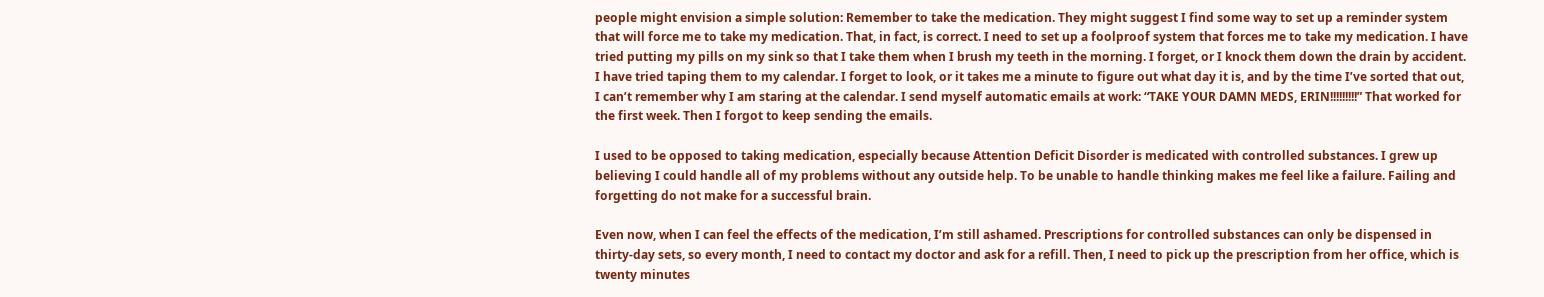people might envision a simple solution: Remember to take the medication. They might suggest I find some way to set up a reminder system that will force me to take my medication. That, in fact, is correct. I need to set up a foolproof system that forces me to take my medication. I have tried putting my pills on my sink so that I take them when I brush my teeth in the morning. I forget, or I knock them down the drain by accident. I have tried taping them to my calendar. I forget to look, or it takes me a minute to figure out what day it is, and by the time I’ve sorted that out, I can’t remember why I am staring at the calendar. I send myself automatic emails at work: “TAKE YOUR DAMN MEDS, ERIN!!!!!!!!!” That worked for the first week. Then I forgot to keep sending the emails.

I used to be opposed to taking medication, especially because Attention Deficit Disorder is medicated with controlled substances. I grew up believing I could handle all of my problems without any outside help. To be unable to handle thinking makes me feel like a failure. Failing and forgetting do not make for a successful brain.

Even now, when I can feel the effects of the medication, I’m still ashamed. Prescriptions for controlled substances can only be dispensed in thirty-day sets, so every month, I need to contact my doctor and ask for a refill. Then, I need to pick up the prescription from her office, which is twenty minutes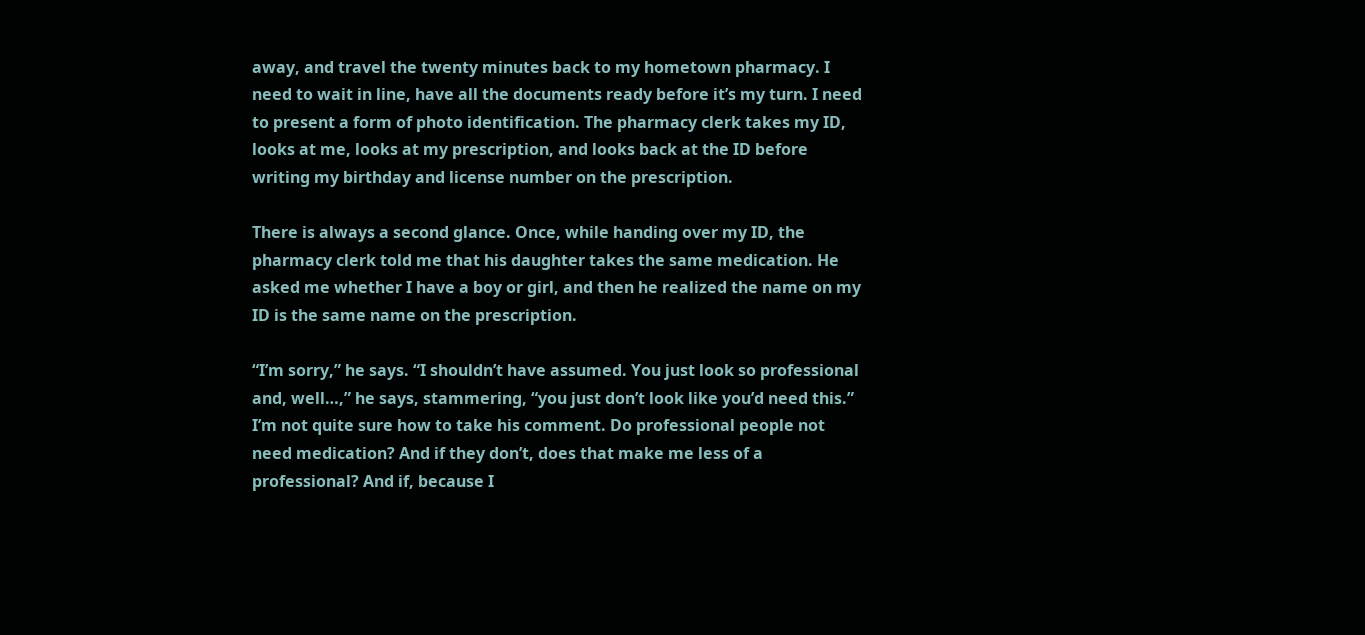away, and travel the twenty minutes back to my hometown pharmacy. I need to wait in line, have all the documents ready before it’s my turn. I need to present a form of photo identification. The pharmacy clerk takes my ID, looks at me, looks at my prescription, and looks back at the ID before writing my birthday and license number on the prescription.

There is always a second glance. Once, while handing over my ID, the pharmacy clerk told me that his daughter takes the same medication. He asked me whether I have a boy or girl, and then he realized the name on my ID is the same name on the prescription.

“I’m sorry,” he says. “I shouldn’t have assumed. You just look so professional and, well…,” he says, stammering, “you just don’t look like you’d need this.” I’m not quite sure how to take his comment. Do professional people not need medication? And if they don’t, does that make me less of a professional? And if, because I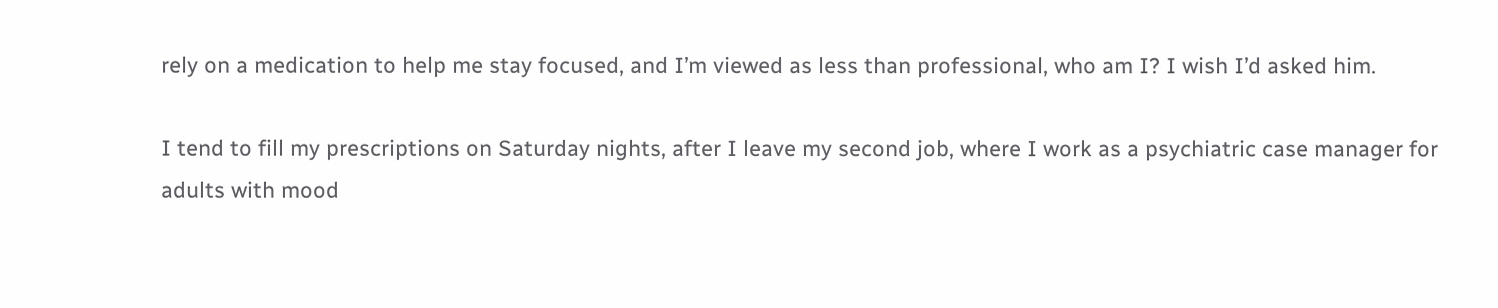rely on a medication to help me stay focused, and I’m viewed as less than professional, who am I? I wish I’d asked him.

I tend to fill my prescriptions on Saturday nights, after I leave my second job, where I work as a psychiatric case manager for adults with mood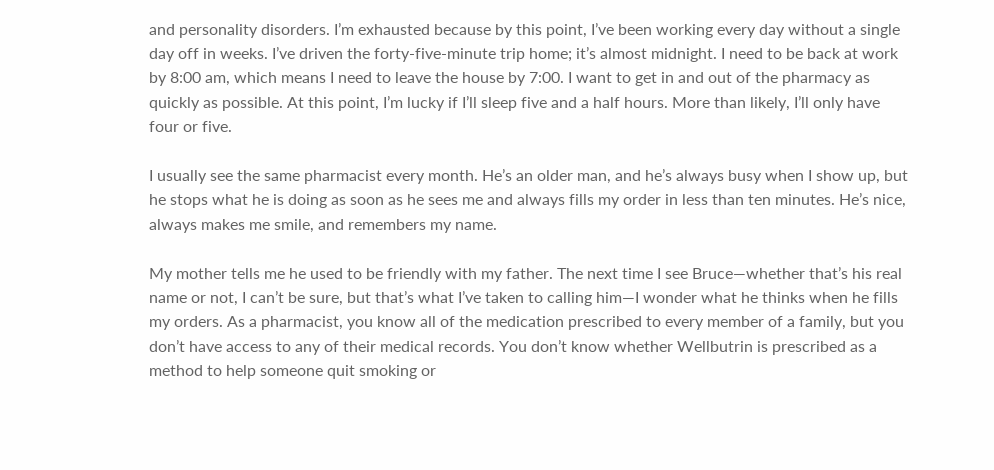and personality disorders. I’m exhausted because by this point, I’ve been working every day without a single day off in weeks. I’ve driven the forty-five-minute trip home; it’s almost midnight. I need to be back at work by 8:00 am, which means I need to leave the house by 7:00. I want to get in and out of the pharmacy as quickly as possible. At this point, I’m lucky if I’ll sleep five and a half hours. More than likely, I’ll only have four or five.

I usually see the same pharmacist every month. He’s an older man, and he’s always busy when I show up, but he stops what he is doing as soon as he sees me and always fills my order in less than ten minutes. He’s nice, always makes me smile, and remembers my name.

My mother tells me he used to be friendly with my father. The next time I see Bruce—whether that’s his real name or not, I can’t be sure, but that’s what I’ve taken to calling him—I wonder what he thinks when he fills my orders. As a pharmacist, you know all of the medication prescribed to every member of a family, but you don’t have access to any of their medical records. You don’t know whether Wellbutrin is prescribed as a method to help someone quit smoking or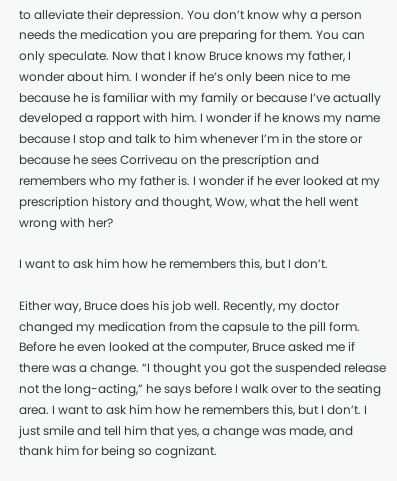to alleviate their depression. You don’t know why a person needs the medication you are preparing for them. You can only speculate. Now that I know Bruce knows my father, I wonder about him. I wonder if he’s only been nice to me because he is familiar with my family or because I’ve actually developed a rapport with him. I wonder if he knows my name because I stop and talk to him whenever I’m in the store or because he sees Corriveau on the prescription and remembers who my father is. I wonder if he ever looked at my prescription history and thought, Wow, what the hell went wrong with her?

I want to ask him how he remembers this, but I don’t.

Either way, Bruce does his job well. Recently, my doctor changed my medication from the capsule to the pill form. Before he even looked at the computer, Bruce asked me if there was a change. “I thought you got the suspended release not the long-acting,” he says before I walk over to the seating area. I want to ask him how he remembers this, but I don’t. I just smile and tell him that yes, a change was made, and thank him for being so cognizant.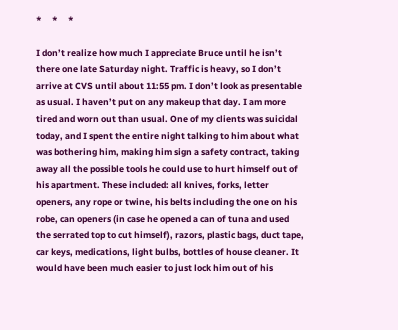*     *     *

I don’t realize how much I appreciate Bruce until he isn’t there one late Saturday night. Traffic is heavy, so I don’t arrive at CVS until about 11:55 pm. I don’t look as presentable as usual. I haven’t put on any makeup that day. I am more tired and worn out than usual. One of my clients was suicidal today, and I spent the entire night talking to him about what was bothering him, making him sign a safety contract, taking away all the possible tools he could use to hurt himself out of his apartment. These included: all knives, forks, letter openers, any rope or twine, his belts including the one on his robe, can openers (in case he opened a can of tuna and used the serrated top to cut himself), razors, plastic bags, duct tape, car keys, medications, light bulbs, bottles of house cleaner. It would have been much easier to just lock him out of his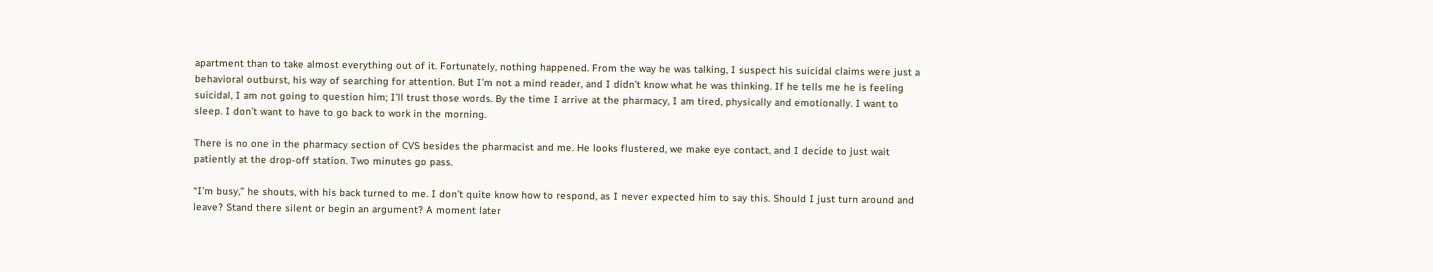apartment than to take almost everything out of it. Fortunately, nothing happened. From the way he was talking, I suspect his suicidal claims were just a behavioral outburst, his way of searching for attention. But I’m not a mind reader, and I didn’t know what he was thinking. If he tells me he is feeling suicidal, I am not going to question him; I’ll trust those words. By the time I arrive at the pharmacy, I am tired, physically and emotionally. I want to sleep. I don’t want to have to go back to work in the morning.

There is no one in the pharmacy section of CVS besides the pharmacist and me. He looks flustered, we make eye contact, and I decide to just wait patiently at the drop-off station. Two minutes go pass.

“I’m busy,” he shouts, with his back turned to me. I don’t quite know how to respond, as I never expected him to say this. Should I just turn around and leave? Stand there silent or begin an argument? A moment later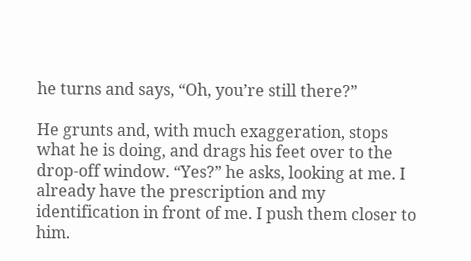he turns and says, “Oh, you’re still there?”

He grunts and, with much exaggeration, stops what he is doing, and drags his feet over to the drop-off window. “Yes?” he asks, looking at me. I already have the prescription and my identification in front of me. I push them closer to him.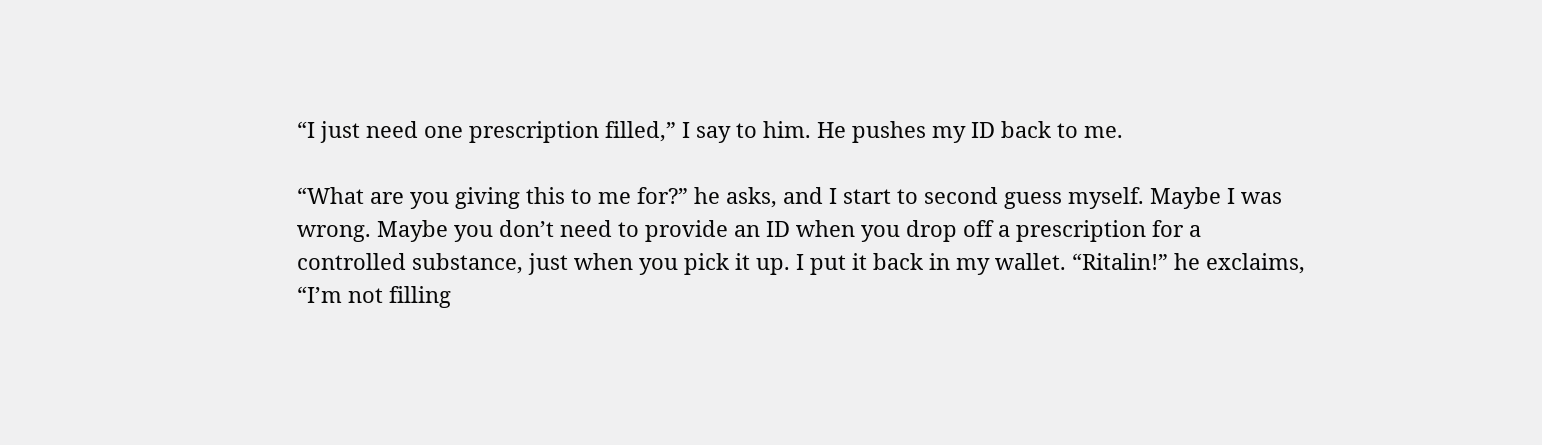“I just need one prescription filled,” I say to him. He pushes my ID back to me.

“What are you giving this to me for?” he asks, and I start to second guess myself. Maybe I was wrong. Maybe you don’t need to provide an ID when you drop off a prescription for a controlled substance, just when you pick it up. I put it back in my wallet. “Ritalin!” he exclaims, “I’m not filling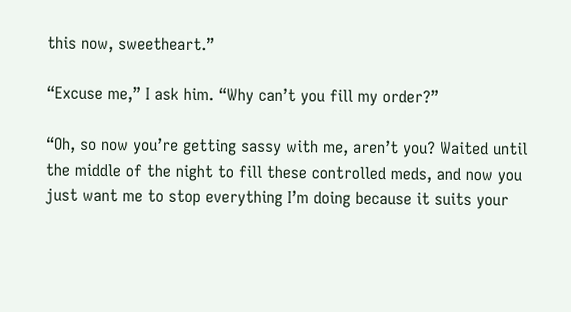this now, sweetheart.”

“Excuse me,” I ask him. “Why can’t you fill my order?”

“Oh, so now you’re getting sassy with me, aren’t you? Waited until the middle of the night to fill these controlled meds, and now you just want me to stop everything I’m doing because it suits your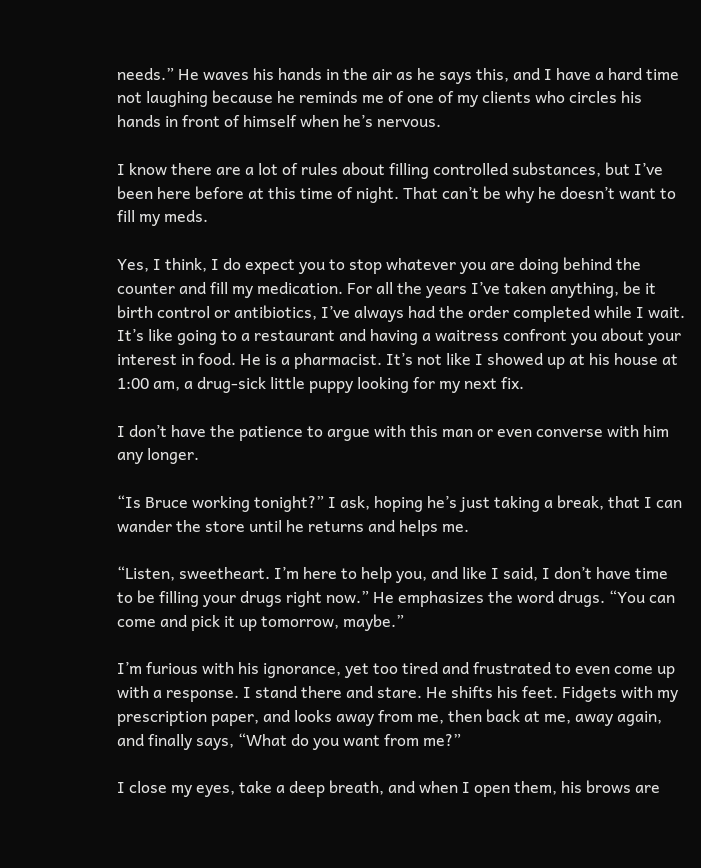needs.” He waves his hands in the air as he says this, and I have a hard time not laughing because he reminds me of one of my clients who circles his hands in front of himself when he’s nervous.

I know there are a lot of rules about filling controlled substances, but I’ve been here before at this time of night. That can’t be why he doesn’t want to fill my meds.

Yes, I think, I do expect you to stop whatever you are doing behind the counter and fill my medication. For all the years I’ve taken anything, be it birth control or antibiotics, I’ve always had the order completed while I wait. It’s like going to a restaurant and having a waitress confront you about your interest in food. He is a pharmacist. It’s not like I showed up at his house at 1:00 am, a drug-sick little puppy looking for my next fix.

I don’t have the patience to argue with this man or even converse with him any longer.

“Is Bruce working tonight?” I ask, hoping he’s just taking a break, that I can wander the store until he returns and helps me.

“Listen, sweetheart. I’m here to help you, and like I said, I don’t have time to be filling your drugs right now.” He emphasizes the word drugs. “You can come and pick it up tomorrow, maybe.”

I’m furious with his ignorance, yet too tired and frustrated to even come up with a response. I stand there and stare. He shifts his feet. Fidgets with my prescription paper, and looks away from me, then back at me, away again, and finally says, “What do you want from me?”

I close my eyes, take a deep breath, and when I open them, his brows are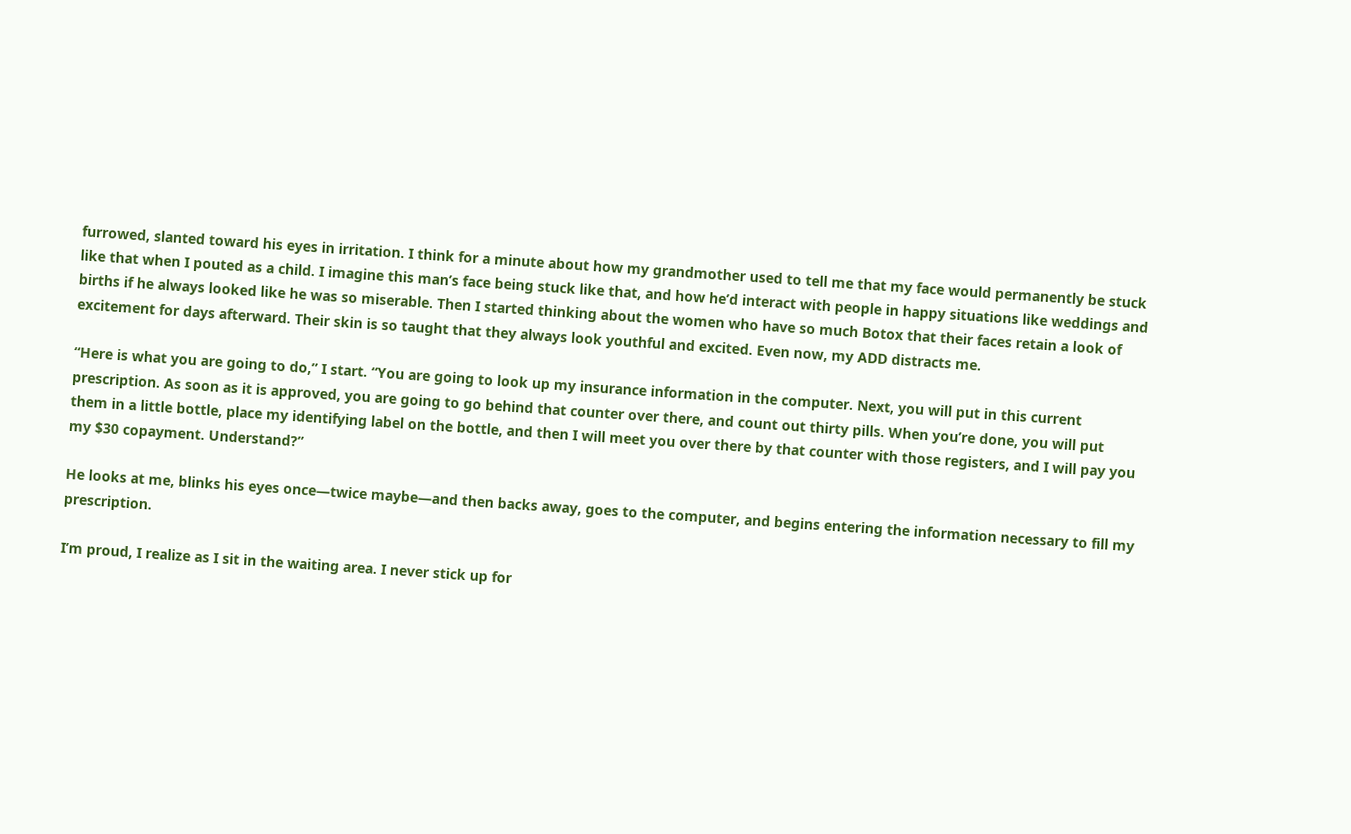furrowed, slanted toward his eyes in irritation. I think for a minute about how my grandmother used to tell me that my face would permanently be stuck like that when I pouted as a child. I imagine this man’s face being stuck like that, and how he’d interact with people in happy situations like weddings and births if he always looked like he was so miserable. Then I started thinking about the women who have so much Botox that their faces retain a look of excitement for days afterward. Their skin is so taught that they always look youthful and excited. Even now, my ADD distracts me.

“Here is what you are going to do,” I start. “You are going to look up my insurance information in the computer. Next, you will put in this current prescription. As soon as it is approved, you are going to go behind that counter over there, and count out thirty pills. When you’re done, you will put them in a little bottle, place my identifying label on the bottle, and then I will meet you over there by that counter with those registers, and I will pay you my $30 copayment. Understand?”

He looks at me, blinks his eyes once—twice maybe—and then backs away, goes to the computer, and begins entering the information necessary to fill my prescription.

I’m proud, I realize as I sit in the waiting area. I never stick up for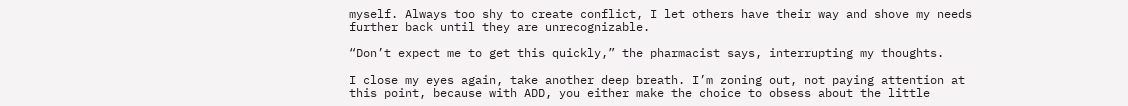myself. Always too shy to create conflict, I let others have their way and shove my needs further back until they are unrecognizable.

“Don’t expect me to get this quickly,” the pharmacist says, interrupting my thoughts.

I close my eyes again, take another deep breath. I’m zoning out, not paying attention at this point, because with ADD, you either make the choice to obsess about the little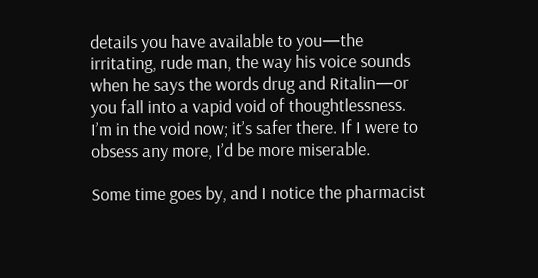details you have available to you—the irritating, rude man, the way his voice sounds when he says the words drug and Ritalin—or you fall into a vapid void of thoughtlessness. I’m in the void now; it’s safer there. If I were to obsess any more, I’d be more miserable.

Some time goes by, and I notice the pharmacist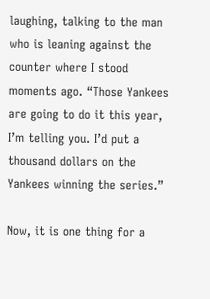laughing, talking to the man who is leaning against the counter where I stood moments ago. “Those Yankees are going to do it this year, I’m telling you. I’d put a thousand dollars on the Yankees winning the series.”

Now, it is one thing for a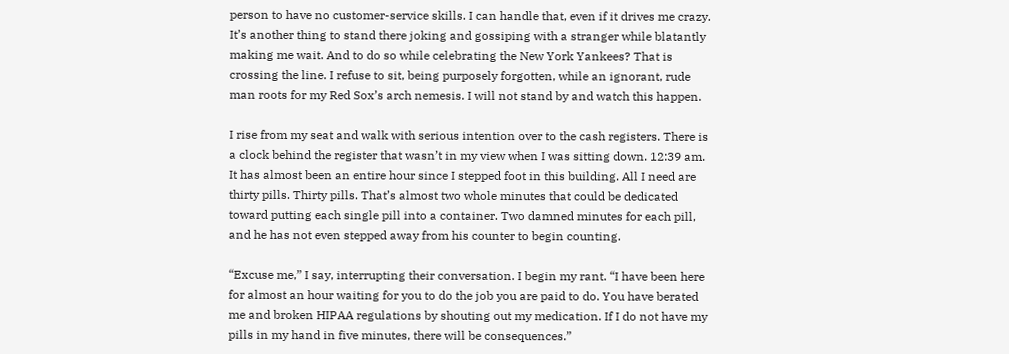person to have no customer-service skills. I can handle that, even if it drives me crazy. It’s another thing to stand there joking and gossiping with a stranger while blatantly making me wait. And to do so while celebrating the New York Yankees? That is crossing the line. I refuse to sit, being purposely forgotten, while an ignorant, rude man roots for my Red Sox’s arch nemesis. I will not stand by and watch this happen.

I rise from my seat and walk with serious intention over to the cash registers. There is a clock behind the register that wasn’t in my view when I was sitting down. 12:39 am. It has almost been an entire hour since I stepped foot in this building. All I need are thirty pills. Thirty pills. That’s almost two whole minutes that could be dedicated toward putting each single pill into a container. Two damned minutes for each pill, and he has not even stepped away from his counter to begin counting.

“Excuse me,” I say, interrupting their conversation. I begin my rant. “I have been here for almost an hour waiting for you to do the job you are paid to do. You have berated me and broken HIPAA regulations by shouting out my medication. If I do not have my pills in my hand in five minutes, there will be consequences.”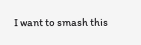I want to smash this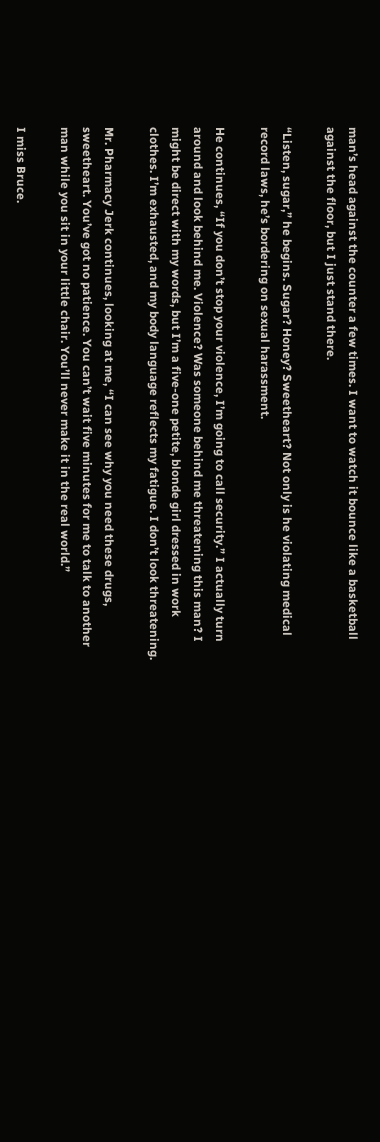man’s head against the counter a few times. I want to watch it bounce like a basketball against the floor, but I just stand there.

“Listen, sugar,” he begins. Sugar? Honey? Sweetheart? Not only is he violating medical record laws, he’s bordering on sexual harassment.

He continues, “If you don’t stop your violence, I’m going to call security.” I actually turn around and look behind me. Violence? Was someone behind me threatening this man? I might be direct with my words, but I’m a five-one petite, blonde girl dressed in work clothes. I’m exhausted, and my body language reflects my fatigue. I don’t look threatening.

Mr. Pharmacy Jerk continues, looking at me, “I can see why you need these drugs, sweetheart. You’ve got no patience. You can’t wait five minutes for me to talk to another man while you sit in your little chair. You’ll never make it in the real world.”

I miss Bruce.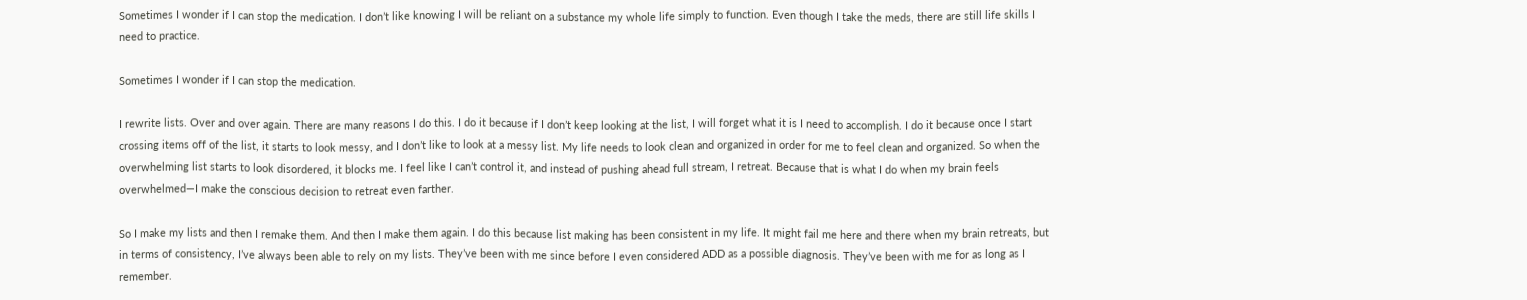Sometimes I wonder if I can stop the medication. I don’t like knowing I will be reliant on a substance my whole life simply to function. Even though I take the meds, there are still life skills I need to practice.

Sometimes I wonder if I can stop the medication.

I rewrite lists. Over and over again. There are many reasons I do this. I do it because if I don’t keep looking at the list, I will forget what it is I need to accomplish. I do it because once I start crossing items off of the list, it starts to look messy, and I don’t like to look at a messy list. My life needs to look clean and organized in order for me to feel clean and organized. So when the overwhelming list starts to look disordered, it blocks me. I feel like I can’t control it, and instead of pushing ahead full stream, I retreat. Because that is what I do when my brain feels overwhelmed—I make the conscious decision to retreat even farther.

So I make my lists and then I remake them. And then I make them again. I do this because list making has been consistent in my life. It might fail me here and there when my brain retreats, but in terms of consistency, I’ve always been able to rely on my lists. They’ve been with me since before I even considered ADD as a possible diagnosis. They’ve been with me for as long as I remember.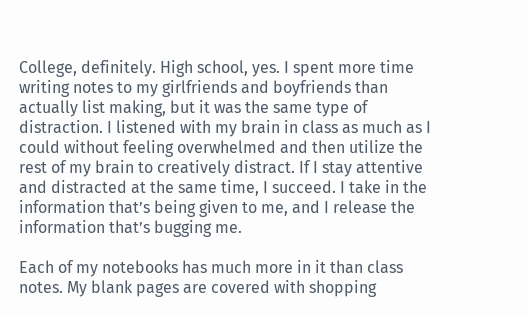College, definitely. High school, yes. I spent more time writing notes to my girlfriends and boyfriends than actually list making, but it was the same type of distraction. I listened with my brain in class as much as I could without feeling overwhelmed and then utilize the rest of my brain to creatively distract. If I stay attentive and distracted at the same time, I succeed. I take in the information that’s being given to me, and I release the information that’s bugging me.

Each of my notebooks has much more in it than class notes. My blank pages are covered with shopping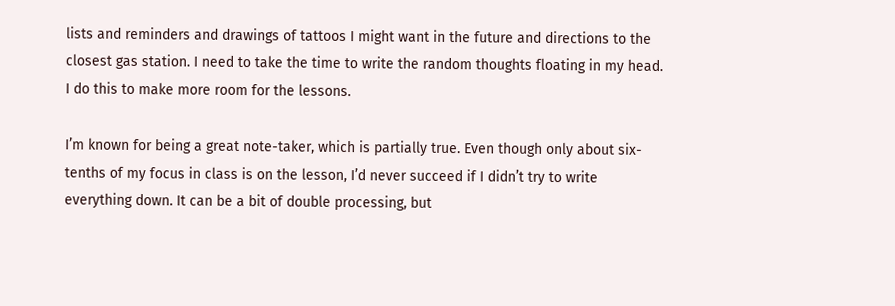lists and reminders and drawings of tattoos I might want in the future and directions to the closest gas station. I need to take the time to write the random thoughts floating in my head. I do this to make more room for the lessons.

I’m known for being a great note-taker, which is partially true. Even though only about six-tenths of my focus in class is on the lesson, I’d never succeed if I didn’t try to write everything down. It can be a bit of double processing, but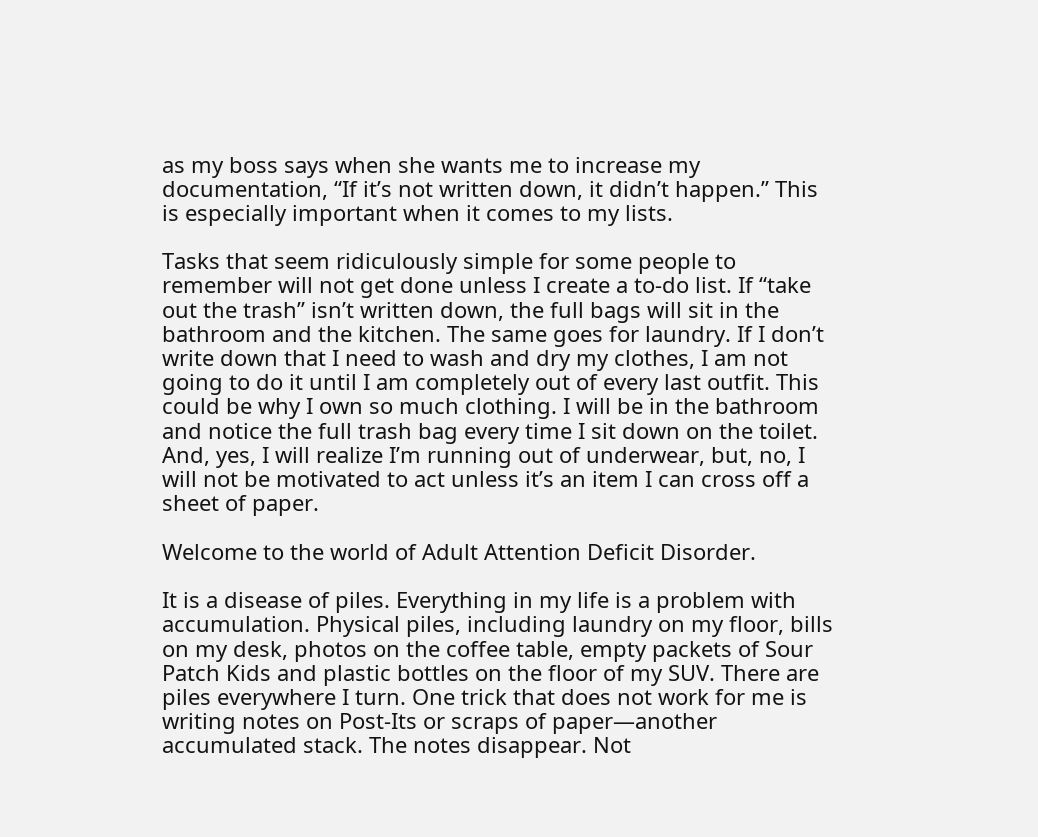as my boss says when she wants me to increase my documentation, “If it’s not written down, it didn’t happen.” This is especially important when it comes to my lists.

Tasks that seem ridiculously simple for some people to remember will not get done unless I create a to-do list. If “take out the trash” isn’t written down, the full bags will sit in the bathroom and the kitchen. The same goes for laundry. If I don’t write down that I need to wash and dry my clothes, I am not going to do it until I am completely out of every last outfit. This could be why I own so much clothing. I will be in the bathroom and notice the full trash bag every time I sit down on the toilet. And, yes, I will realize I’m running out of underwear, but, no, I will not be motivated to act unless it’s an item I can cross off a sheet of paper.

Welcome to the world of Adult Attention Deficit Disorder.

It is a disease of piles. Everything in my life is a problem with accumulation. Physical piles, including laundry on my floor, bills on my desk, photos on the coffee table, empty packets of Sour Patch Kids and plastic bottles on the floor of my SUV. There are piles everywhere I turn. One trick that does not work for me is writing notes on Post-Its or scraps of paper—another accumulated stack. The notes disappear. Not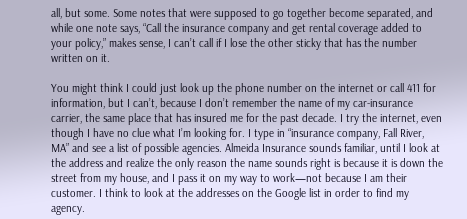all, but some. Some notes that were supposed to go together become separated, and while one note says, “Call the insurance company and get rental coverage added to your policy,” makes sense, I can’t call if I lose the other sticky that has the number written on it.

You might think I could just look up the phone number on the internet or call 411 for information, but I can’t, because I don’t remember the name of my car-insurance carrier, the same place that has insured me for the past decade. I try the internet, even though I have no clue what I’m looking for. I type in “insurance company, Fall River, MA” and see a list of possible agencies. Almeida Insurance sounds familiar, until I look at the address and realize the only reason the name sounds right is because it is down the street from my house, and I pass it on my way to work—not because I am their customer. I think to look at the addresses on the Google list in order to find my agency.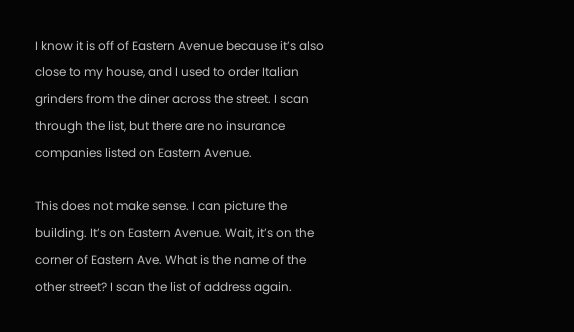I know it is off of Eastern Avenue because it’s also close to my house, and I used to order Italian grinders from the diner across the street. I scan through the list, but there are no insurance companies listed on Eastern Avenue.

This does not make sense. I can picture the building. It’s on Eastern Avenue. Wait, it’s on the corner of Eastern Ave. What is the name of the other street? I scan the list of address again.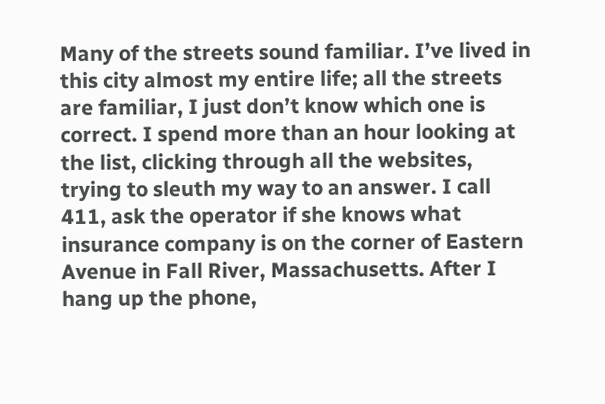Many of the streets sound familiar. I’ve lived in this city almost my entire life; all the streets are familiar, I just don’t know which one is correct. I spend more than an hour looking at the list, clicking through all the websites, trying to sleuth my way to an answer. I call 411, ask the operator if she knows what insurance company is on the corner of Eastern Avenue in Fall River, Massachusetts. After I hang up the phone,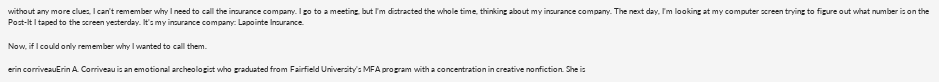without any more clues, I can’t remember why I need to call the insurance company. I go to a meeting, but I’m distracted the whole time, thinking about my insurance company. The next day, I’m looking at my computer screen trying to figure out what number is on the Post-It I taped to the screen yesterday. It’s my insurance company: Lapointe Insurance.

Now, if I could only remember why I wanted to call them.

erin corriveauErin A. Corriveau is an emotional archeologist who graduated from Fairfield University’s MFA program with a concentration in creative nonfiction. She is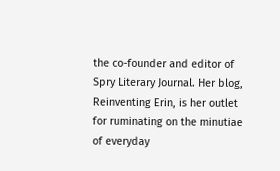the co-founder and editor of Spry Literary Journal. Her blog, Reinventing Erin, is her outlet for ruminating on the minutiae of everyday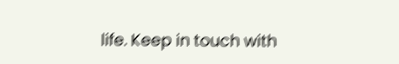life. Keep in touch with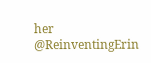her @ReinventingErin